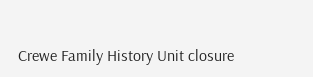Crewe Family History Unit closure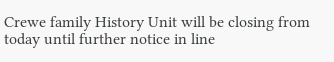Crewe family History Unit will be closing from today until further notice in line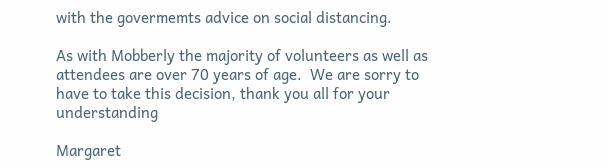with the govermemts advice on social distancing.

As with Mobberly the majority of volunteers as well as attendees are over 70 years of age.  We are sorry to have to take this decision, thank you all for your understanding

Margaret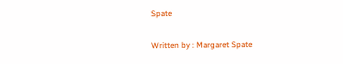Spate

Written by : Margaret Spate